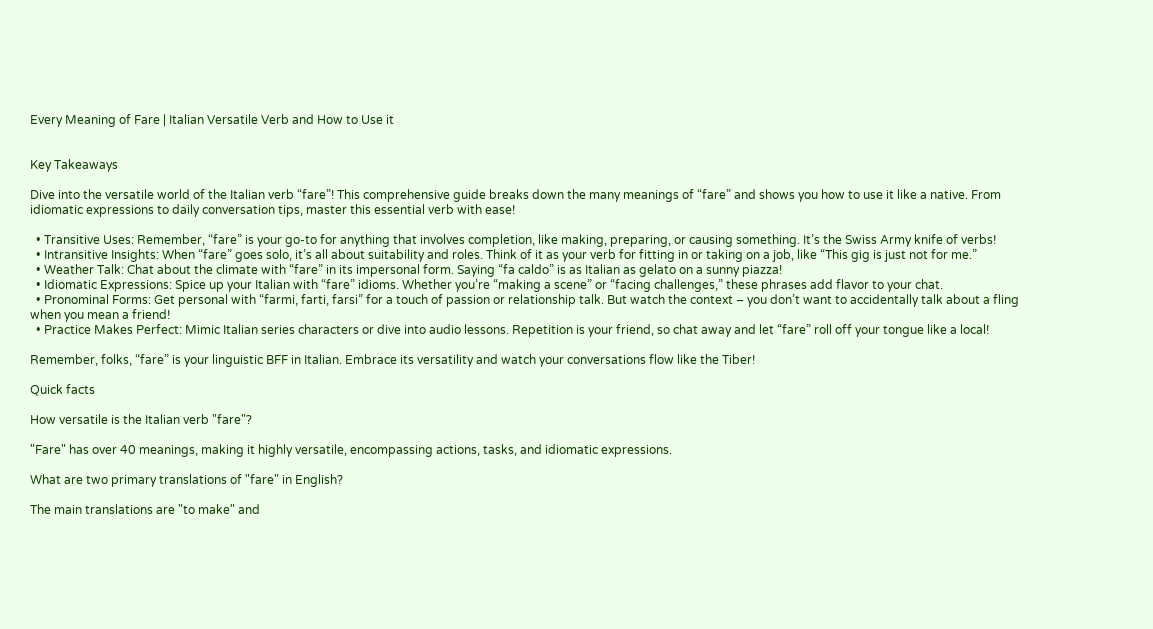Every Meaning of Fare | Italian Versatile Verb and How to Use it


Key Takeaways

Dive into the versatile world of the Italian verb “fare”! This comprehensive guide breaks down the many meanings of “fare” and shows you how to use it like a native. From idiomatic expressions to daily conversation tips, master this essential verb with ease!

  • Transitive Uses: Remember, “fare” is your go-to for anything that involves completion, like making, preparing, or causing something. It’s the Swiss Army knife of verbs!
  • Intransitive Insights: When “fare” goes solo, it’s all about suitability and roles. Think of it as your verb for fitting in or taking on a job, like “This gig is just not for me.”
  • Weather Talk: Chat about the climate with “fare” in its impersonal form. Saying “fa caldo” is as Italian as gelato on a sunny piazza!
  • Idiomatic Expressions: Spice up your Italian with “fare” idioms. Whether you’re “making a scene” or “facing challenges,” these phrases add flavor to your chat.
  • Pronominal Forms: Get personal with “farmi, farti, farsi” for a touch of passion or relationship talk. But watch the context – you don’t want to accidentally talk about a fling when you mean a friend!
  • Practice Makes Perfect: Mimic Italian series characters or dive into audio lessons. Repetition is your friend, so chat away and let “fare” roll off your tongue like a local!

Remember, folks, “fare” is your linguistic BFF in Italian. Embrace its versatility and watch your conversations flow like the Tiber!

Quick facts

How versatile is the Italian verb "fare"?

"Fare" has over 40 meanings, making it highly versatile, encompassing actions, tasks, and idiomatic expressions.

What are two primary translations of "fare" in English?

The main translations are "to make" and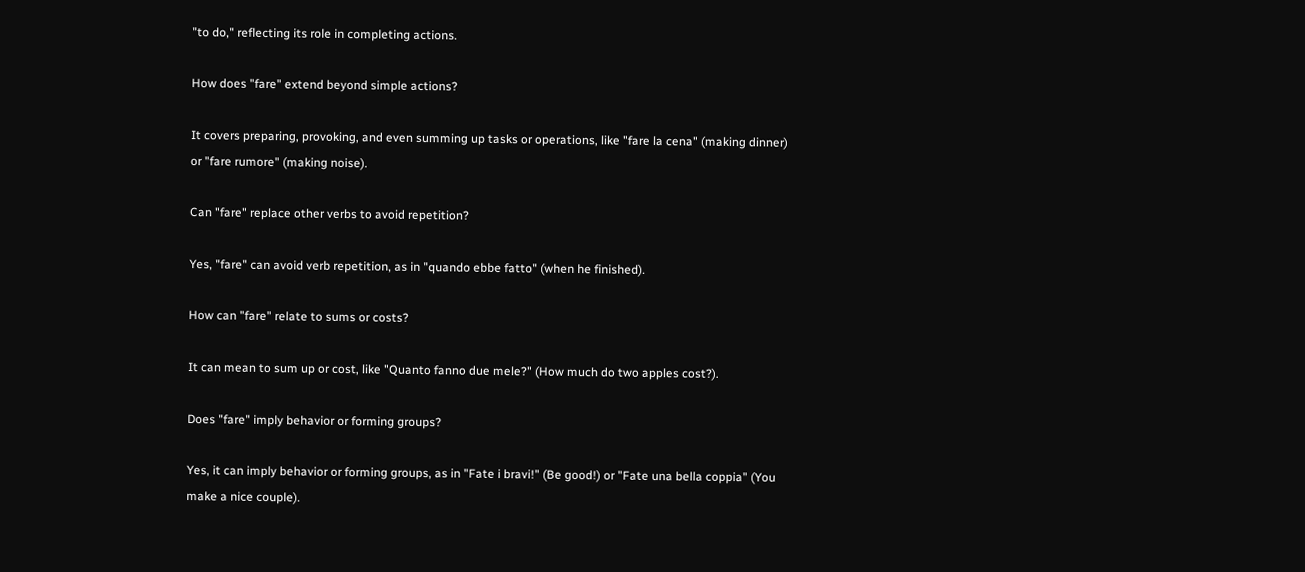"to do," reflecting its role in completing actions.

How does "fare" extend beyond simple actions?

It covers preparing, provoking, and even summing up tasks or operations, like "fare la cena" (making dinner) or "fare rumore" (making noise).

Can "fare" replace other verbs to avoid repetition?

Yes, "fare" can avoid verb repetition, as in "quando ebbe fatto" (when he finished).

How can "fare" relate to sums or costs?

It can mean to sum up or cost, like "Quanto fanno due mele?" (How much do two apples cost?).

Does "fare" imply behavior or forming groups?

Yes, it can imply behavior or forming groups, as in "Fate i bravi!" (Be good!) or "Fate una bella coppia" (You make a nice couple).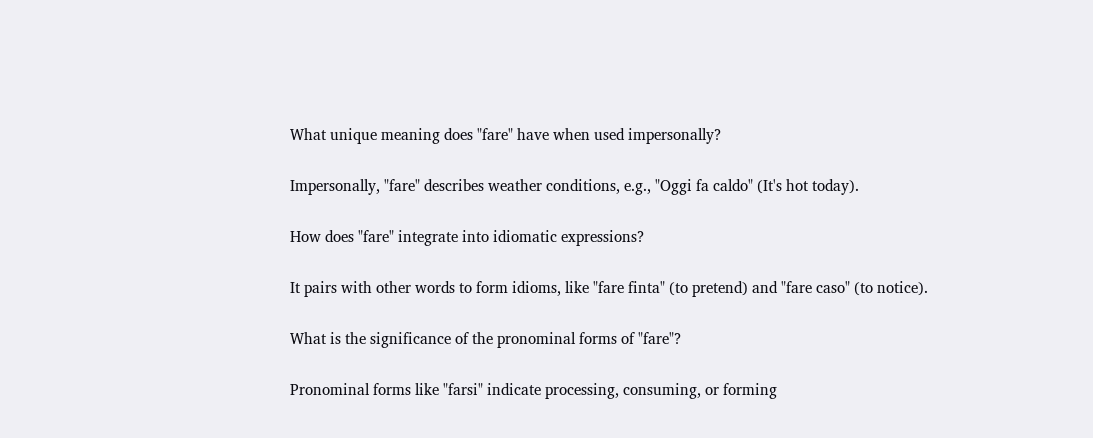What unique meaning does "fare" have when used impersonally?

Impersonally, "fare" describes weather conditions, e.g., "Oggi fa caldo" (It's hot today).

How does "fare" integrate into idiomatic expressions?

It pairs with other words to form idioms, like "fare finta" (to pretend) and "fare caso" (to notice).

What is the significance of the pronominal forms of "fare"?

Pronominal forms like "farsi" indicate processing, consuming, or forming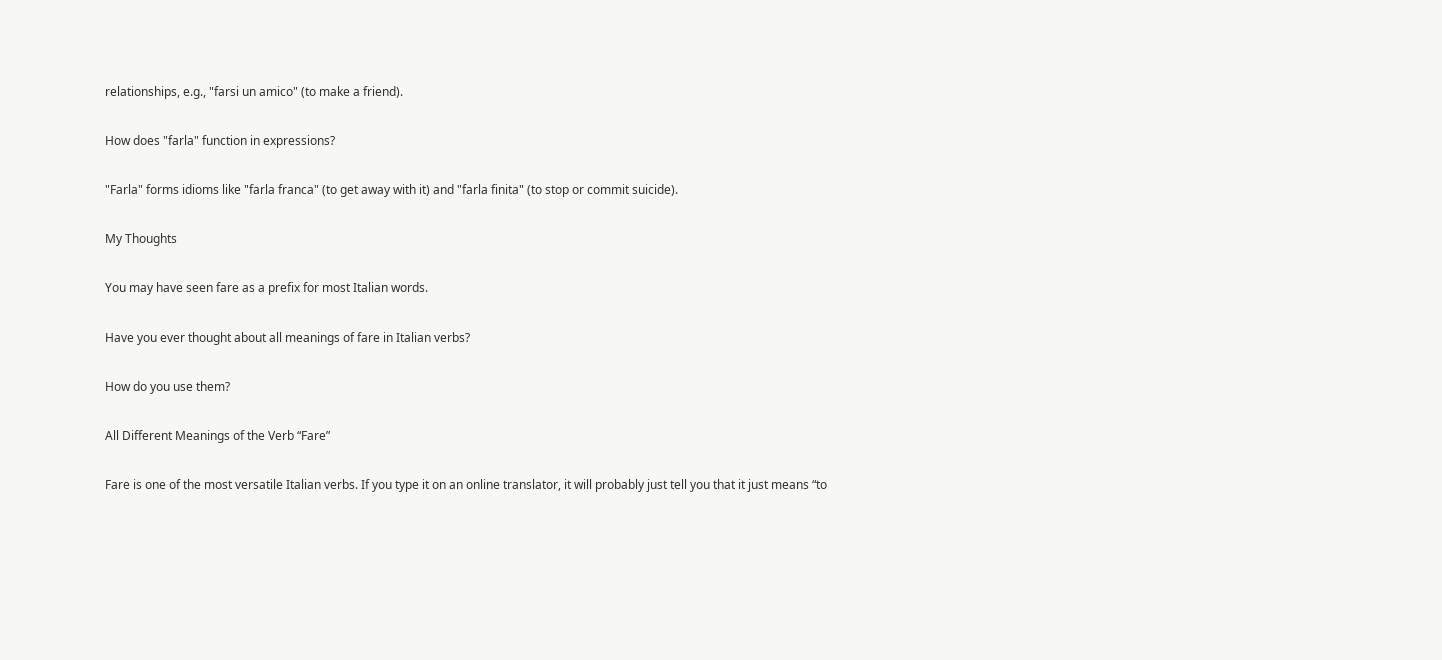relationships, e.g., "farsi un amico" (to make a friend).

How does "farla" function in expressions?

"Farla" forms idioms like "farla franca" (to get away with it) and "farla finita" (to stop or commit suicide).

My Thoughts

You may have seen fare as a prefix for most Italian words.

Have you ever thought about all meanings of fare in Italian verbs?

How do you use them?

All Different Meanings of the Verb “Fare”

Fare is one of the most versatile Italian verbs. If you type it on an online translator, it will probably just tell you that it just means “to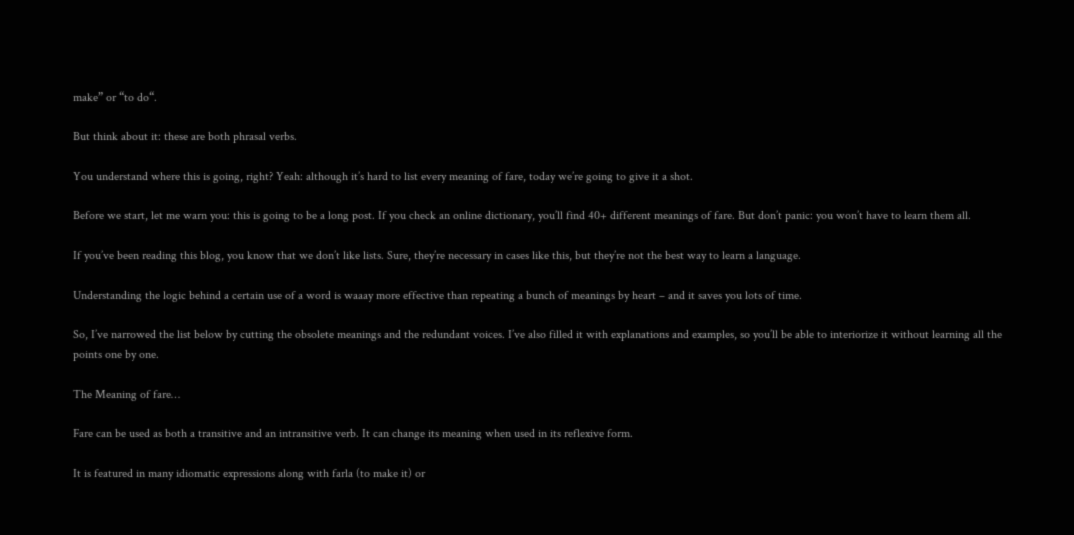make” or “to do“.

But think about it: these are both phrasal verbs.

You understand where this is going, right? Yeah: although it’s hard to list every meaning of fare, today we’re going to give it a shot.

Before we start, let me warn you: this is going to be a long post. If you check an online dictionary, you’ll find 40+ different meanings of fare. But don’t panic: you won’t have to learn them all.

If you’ve been reading this blog, you know that we don’t like lists. Sure, they’re necessary in cases like this, but they’re not the best way to learn a language.

Understanding the logic behind a certain use of a word is waaay more effective than repeating a bunch of meanings by heart – and it saves you lots of time.

So, I’ve narrowed the list below by cutting the obsolete meanings and the redundant voices. I’ve also filled it with explanations and examples, so you’ll be able to interiorize it without learning all the points one by one.

The Meaning of fare…

Fare can be used as both a transitive and an intransitive verb. It can change its meaning when used in its reflexive form.

It is featured in many idiomatic expressions along with farla (to make it) or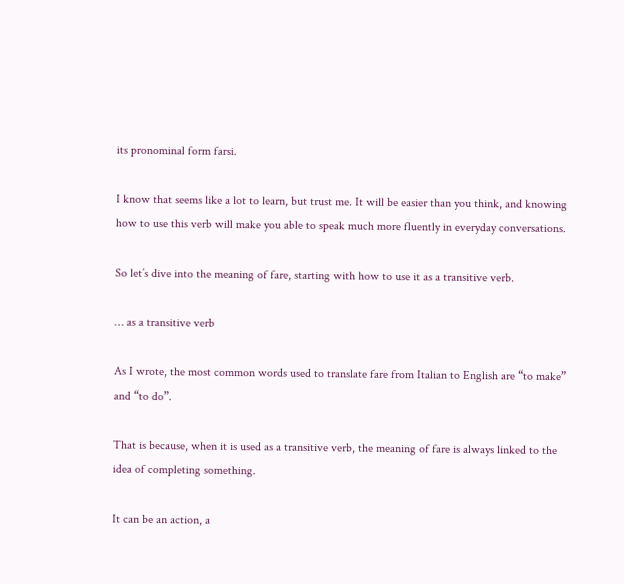its pronominal form farsi.

I know that seems like a lot to learn, but trust me. It will be easier than you think, and knowing how to use this verb will make you able to speak much more fluently in everyday conversations.

So let’s dive into the meaning of fare, starting with how to use it as a transitive verb.

… as a transitive verb

As I wrote, the most common words used to translate fare from Italian to English are “to make” and “to do”.

That is because, when it is used as a transitive verb, the meaning of fare is always linked to the idea of completing something.

It can be an action, a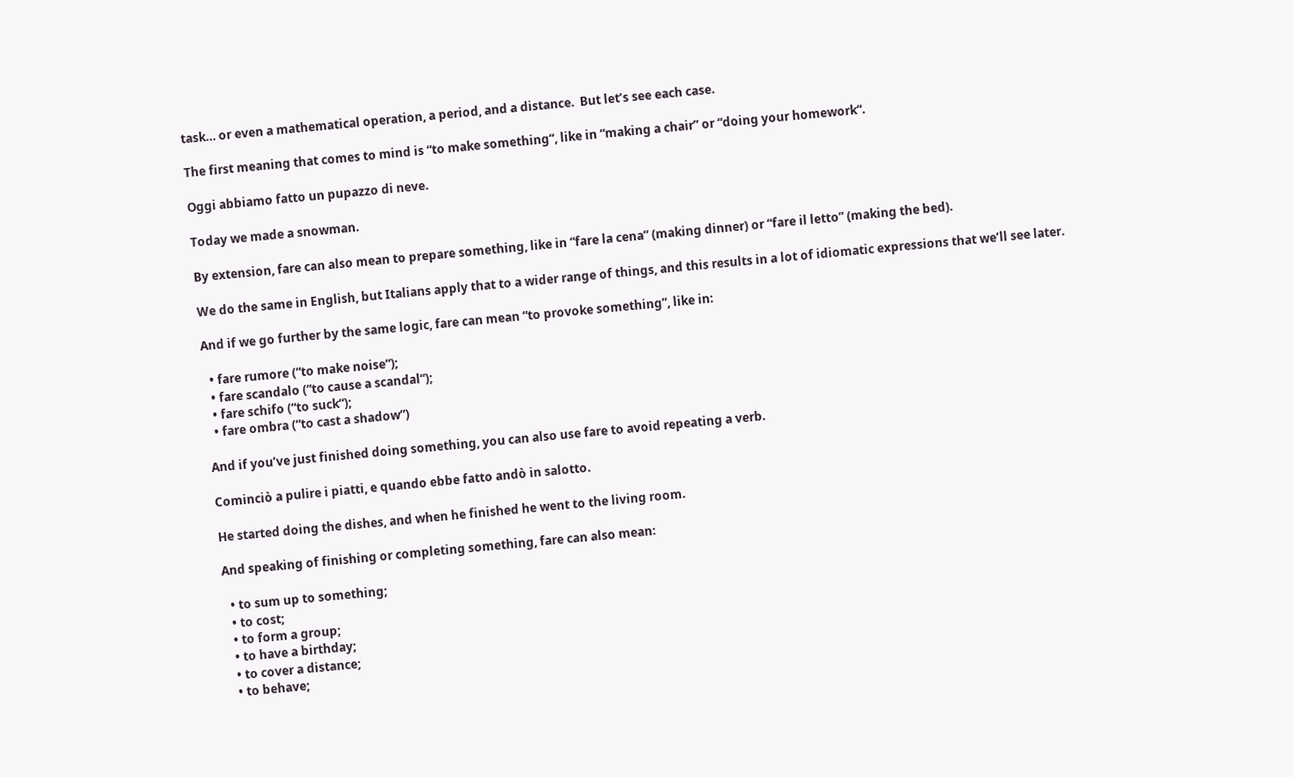task… or even a mathematical operation, a period, and a distance.  But let’s see each case.

The first meaning that comes to mind is “to make something“, like in “making a chair” or “doing your homework“.

Oggi abbiamo fatto un pupazzo di neve.

Today we made a snowman.

By extension, fare can also mean to prepare something, like in “fare la cena” (making dinner) or “fare il letto” (making the bed).

We do the same in English, but Italians apply that to a wider range of things, and this results in a lot of idiomatic expressions that we’ll see later.

And if we go further by the same logic, fare can mean “to provoke something”, like in:

  • fare rumore (“to make noise“);
  • fare scandalo (“to cause a scandal“);
  • fare schifo (“to suck“);
  • fare ombra (“to cast a shadow”)

And if you’ve just finished doing something, you can also use fare to avoid repeating a verb.

Cominciò a pulire i piatti, e quando ebbe fatto andò in salotto.

He started doing the dishes, and when he finished he went to the living room.

And speaking of finishing or completing something, fare can also mean:

  • to sum up to something;
  • to cost;
  • to form a group;
  • to have a birthday;
  • to cover a distance;
  • to behave;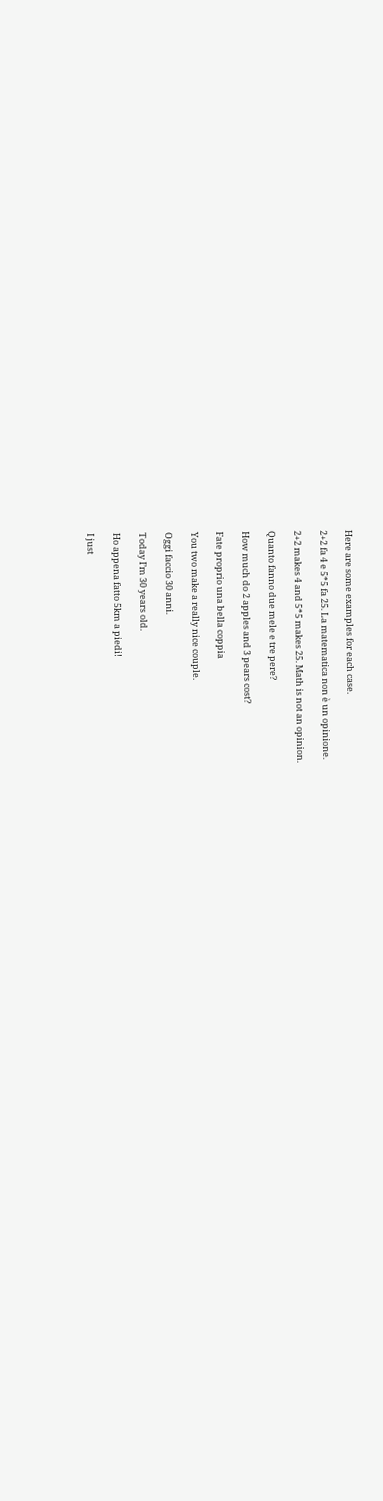Here are some examples for each case.

2+2 fa 4 e 5*5 fa 25. La matematica non è un opinione.

2+2 makes 4 and 5*5 makes 25. Math is not an opinion.

Quanto fanno due mele e tre pere?

How much do 2 apples and 3 pears cost?

Fate proprio una bella coppia

You two make a really nice couple.

Oggi faccio 30 anni.

Today I’m 30 years old.

Ho appena fatto 5km a piedi!

I just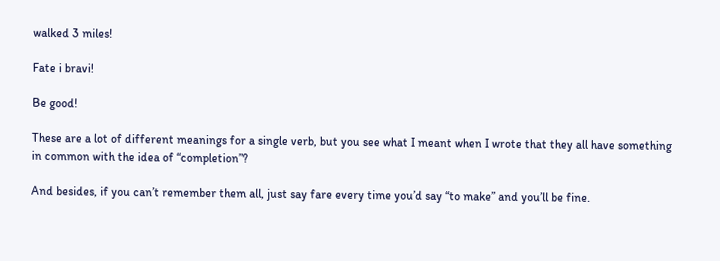walked 3 miles!

Fate i bravi!

Be good!

These are a lot of different meanings for a single verb, but you see what I meant when I wrote that they all have something in common with the idea of “completion”?

And besides, if you can’t remember them all, just say fare every time you’d say “to make” and you’ll be fine.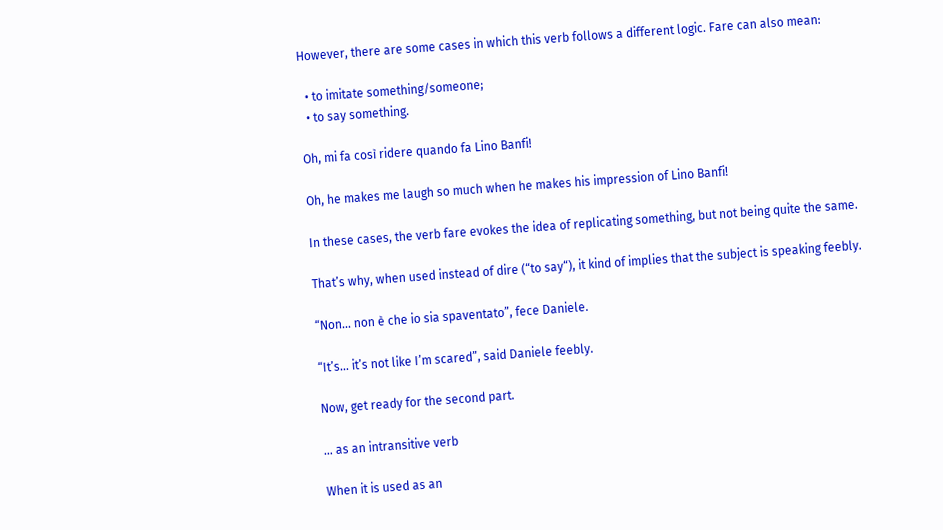However, there are some cases in which this verb follows a different logic. Fare can also mean:

  • to imitate something/someone;
  • to say something.

Oh, mi fa così ridere quando fa Lino Banfi!

Oh, he makes me laugh so much when he makes his impression of Lino Banfi!

In these cases, the verb fare evokes the idea of replicating something, but not being quite the same.

That’s why, when used instead of dire (“to say“), it kind of implies that the subject is speaking feebly.

“Non… non è che io sia spaventato”, fece Daniele.

“It’s… it’s not like I’m scared”, said Daniele feebly.

Now, get ready for the second part.

… as an intransitive verb

When it is used as an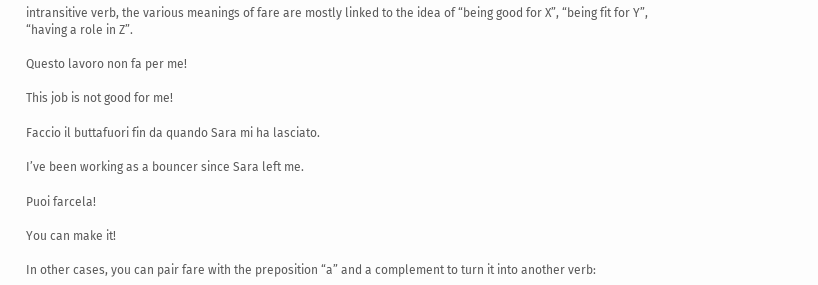intransitive verb, the various meanings of fare are mostly linked to the idea of “being good for X”, “being fit for Y”, “having a role in Z”.

Questo lavoro non fa per me!

This job is not good for me!

Faccio il buttafuori fin da quando Sara mi ha lasciato.

I’ve been working as a bouncer since Sara left me.

Puoi farcela!

You can make it!

In other cases, you can pair fare with the preposition “a” and a complement to turn it into another verb: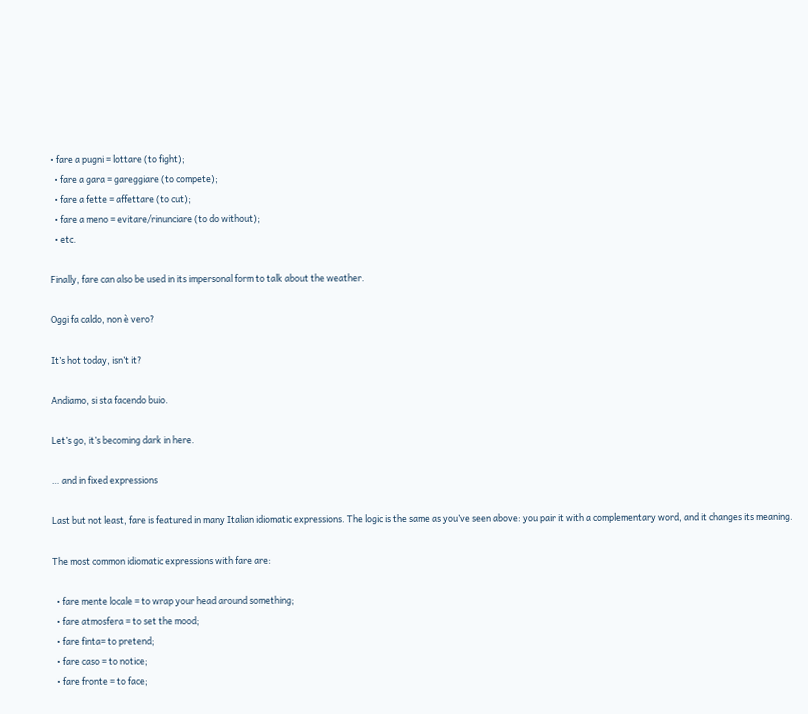• fare a pugni = lottare (to fight);
  • fare a gara = gareggiare (to compete);
  • fare a fette = affettare (to cut);
  • fare a meno = evitare/rinunciare (to do without);
  • etc.

Finally, fare can also be used in its impersonal form to talk about the weather.

Oggi fa caldo, non è vero?

It’s hot today, isn’t it?

Andiamo, si sta facendo buio.

Let’s go, it’s becoming dark in here.

… and in fixed expressions

Last but not least, fare is featured in many Italian idiomatic expressions. The logic is the same as you’ve seen above: you pair it with a complementary word, and it changes its meaning.

The most common idiomatic expressions with fare are:

  • fare mente locale = to wrap your head around something;
  • fare atmosfera = to set the mood;
  • fare finta= to pretend;
  • fare caso = to notice;
  • fare fronte = to face;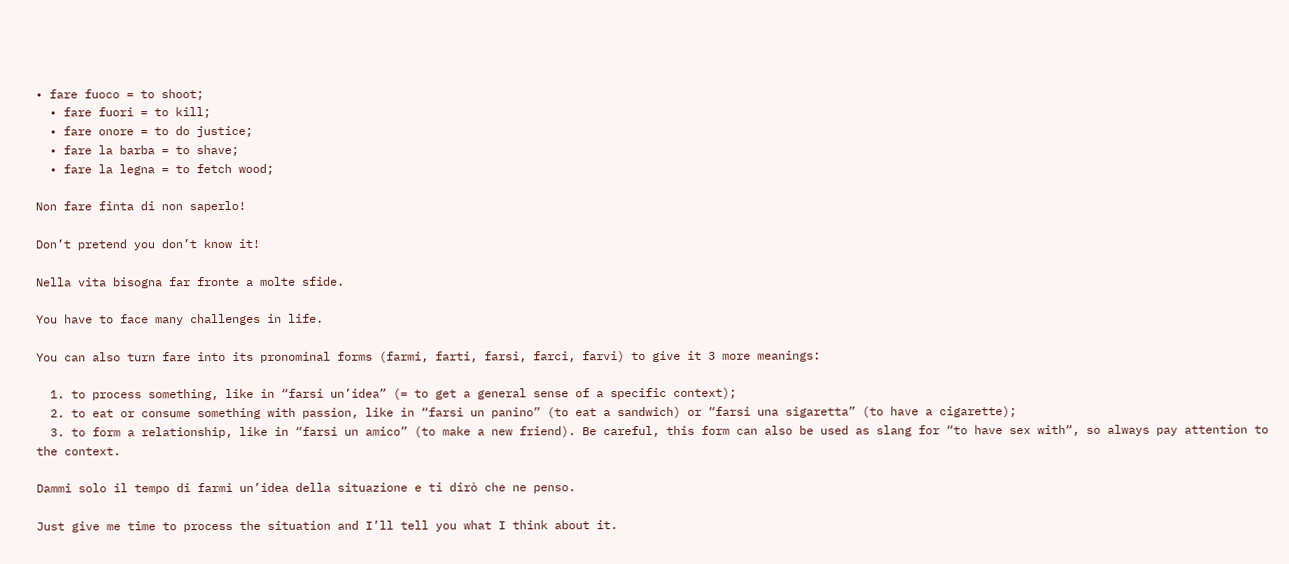• fare fuoco = to shoot;
  • fare fuori = to kill;
  • fare onore = to do justice;
  • fare la barba = to shave;
  • fare la legna = to fetch wood;

Non fare finta di non saperlo!

Don’t pretend you don’t know it!

Nella vita bisogna far fronte a molte sfide.

You have to face many challenges in life.

You can also turn fare into its pronominal forms (farmi, farti, farsi, farci, farvi) to give it 3 more meanings:

  1. to process something, like in “farsi un’idea” (= to get a general sense of a specific context);
  2. to eat or consume something with passion, like in “farsi un panino” (to eat a sandwich) or “farsi una sigaretta” (to have a cigarette);
  3. to form a relationship, like in “farsi un amico” (to make a new friend). Be careful, this form can also be used as slang for “to have sex with“, so always pay attention to the context.

Dammi solo il tempo di farmi un’idea della situazione e ti dirò che ne penso.

Just give me time to process the situation and I’ll tell you what I think about it.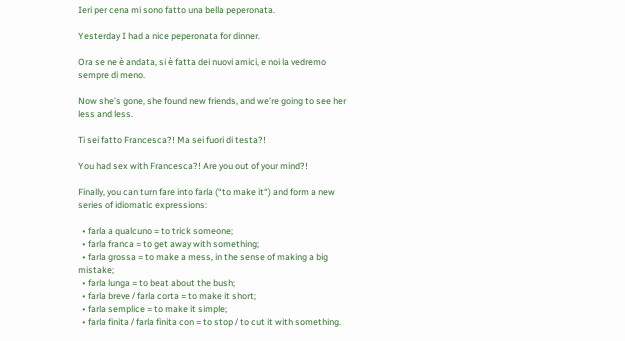Ieri per cena mi sono fatto una bella peperonata.

Yesterday I had a nice peperonata for dinner.

Ora se ne è andata, si è fatta dei nuovi amici, e noi la vedremo sempre di meno.

Now she’s gone, she found new friends, and we’re going to see her less and less.

Ti sei fatto Francesca?! Ma sei fuori di testa?!

You had sex with Francesca?! Are you out of your mind?!

Finally, you can turn fare into farla (“to make it“) and form a new series of idiomatic expressions:

  • farla a qualcuno = to trick someone;
  • farla franca = to get away with something;
  • farla grossa = to make a mess, in the sense of making a big mistake;
  • farla lunga = to beat about the bush;
  • farla breve / farla corta = to make it short;
  • farla semplice = to make it simple;
  • farla finita / farla finita con = to stop / to cut it with something.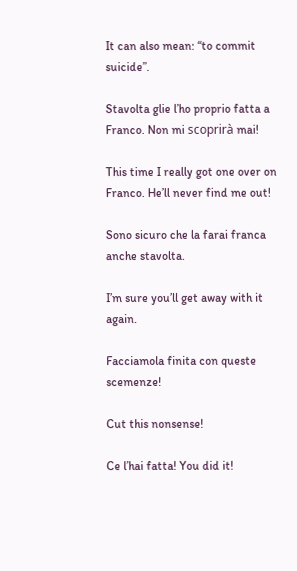It can also mean: “to commit suicide”.

Stavolta glie l’ho proprio fatta a Franco. Non mi scoprirà mai!

This time I really got one over on Franco. He’ll never find me out!

Sono sicuro che la farai franca anche stavolta.

I’m sure you’ll get away with it again.

Facciamola finita con queste scemenze!

Cut this nonsense!

Ce l’hai fatta! You did it!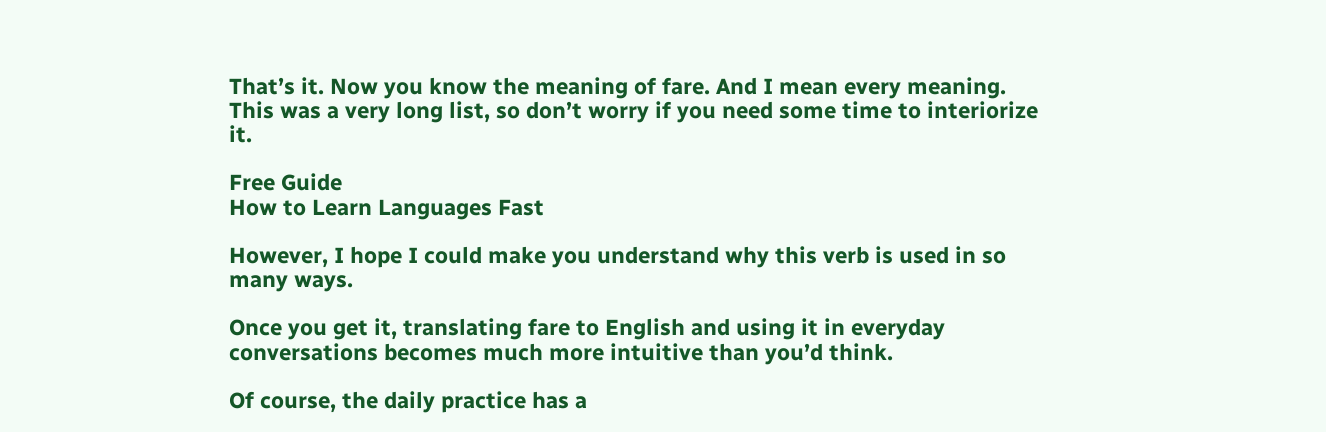That’s it. Now you know the meaning of fare. And I mean every meaning. This was a very long list, so don’t worry if you need some time to interiorize it.

Free Guide
How to Learn Languages Fast

However, I hope I could make you understand why this verb is used in so many ways.

Once you get it, translating fare to English and using it in everyday conversations becomes much more intuitive than you’d think.

Of course, the daily practice has a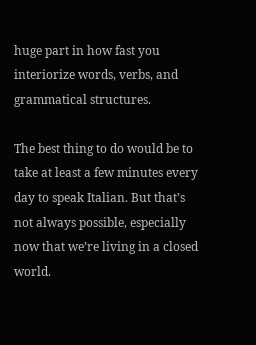huge part in how fast you interiorize words, verbs, and grammatical structures.

The best thing to do would be to take at least a few minutes every day to speak Italian. But that’s not always possible, especially now that we’re living in a closed world.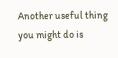Another useful thing you might do is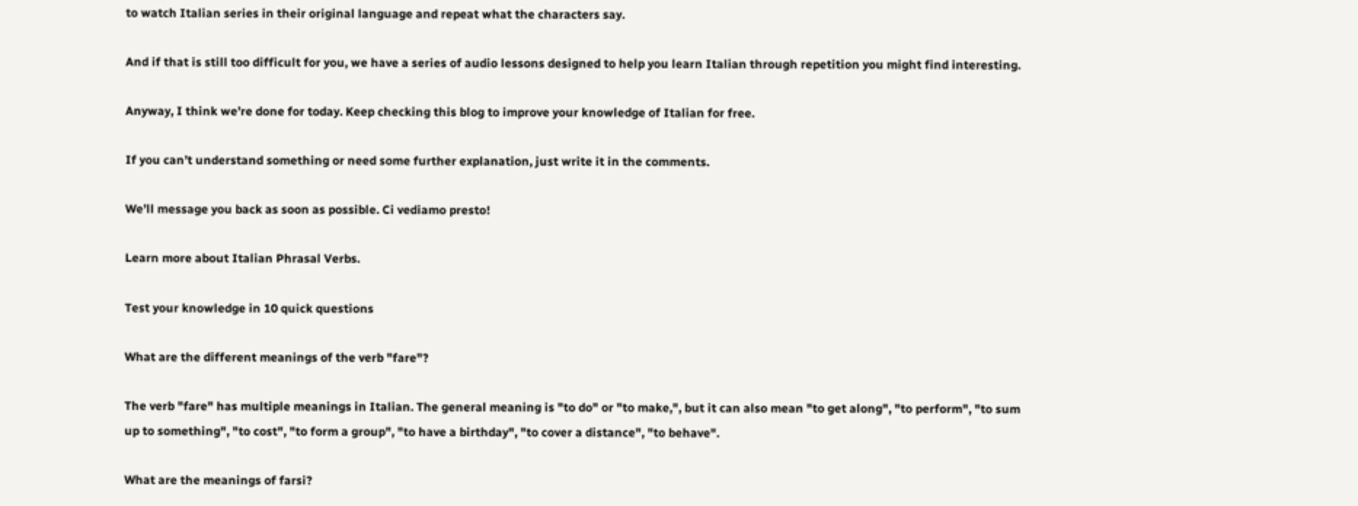to watch Italian series in their original language and repeat what the characters say.

And if that is still too difficult for you, we have a series of audio lessons designed to help you learn Italian through repetition you might find interesting.

Anyway, I think we’re done for today. Keep checking this blog to improve your knowledge of Italian for free.

If you can’t understand something or need some further explanation, just write it in the comments.

We’ll message you back as soon as possible. Ci vediamo presto!

Learn more about Italian Phrasal Verbs.

Test your knowledge in 10 quick questions

What are the different meanings of the verb "fare"?

The verb "fare" has multiple meanings in Italian. The general meaning is "to do" or "to make,", but it can also mean "to get along", "to perform", "to sum up to something", "to cost", "to form a group", "to have a birthday", "to cover a distance", "to behave".

What are the meanings of farsi?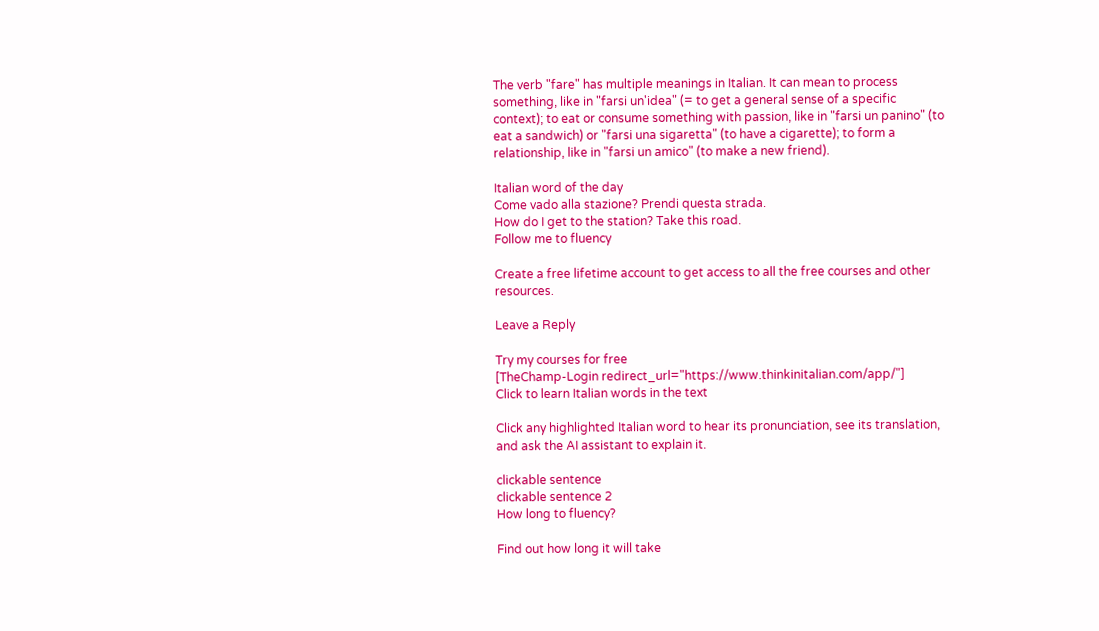The verb "fare" has multiple meanings in Italian. It can mean to process something, like in "farsi un'idea" (= to get a general sense of a specific context); to eat or consume something with passion, like in "farsi un panino" (to eat a sandwich) or "farsi una sigaretta" (to have a cigarette); to form a relationship, like in "farsi un amico" (to make a new friend).

Italian word of the day
Come vado alla stazione? Prendi questa strada.
How do I get to the station? Take this road.
Follow me to fluency

Create a free lifetime account to get access to all the free courses and other resources.

Leave a Reply

Try my courses for free
[TheChamp-Login redirect_url="https://www.thinkinitalian.com/app/"]
Click to learn Italian words in the text

Click any highlighted Italian word to hear its pronunciation, see its translation, and ask the AI assistant to explain it.

clickable sentence
clickable sentence 2
How long to fluency?

Find out how long it will take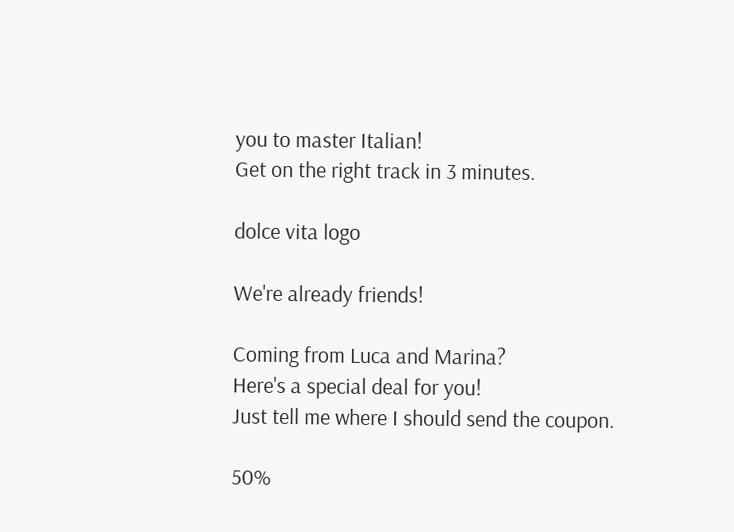you to master Italian!
Get on the right track in 3 minutes.

dolce vita logo

We're already friends!

Coming from Luca and Marina?
Here's a special deal for you!
Just tell me where I should send the coupon.

50%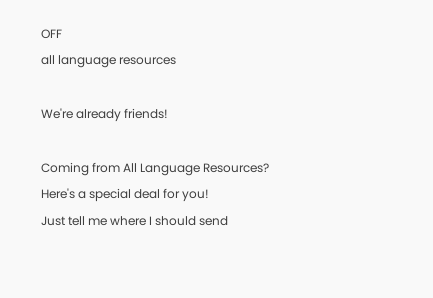OFF
all language resources

We're already friends!

Coming from All Language Resources?
Here's a special deal for you!
Just tell me where I should send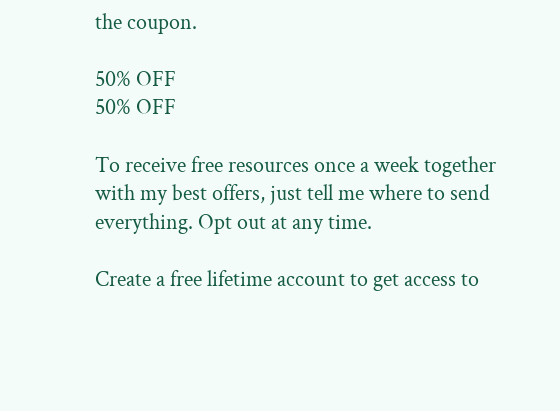the coupon.

50% OFF
50% OFF

To receive free resources once a week together with my best offers, just tell me where to send everything. Opt out at any time.

Create a free lifetime account to get access to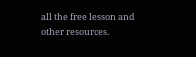all the free lesson and other resources.